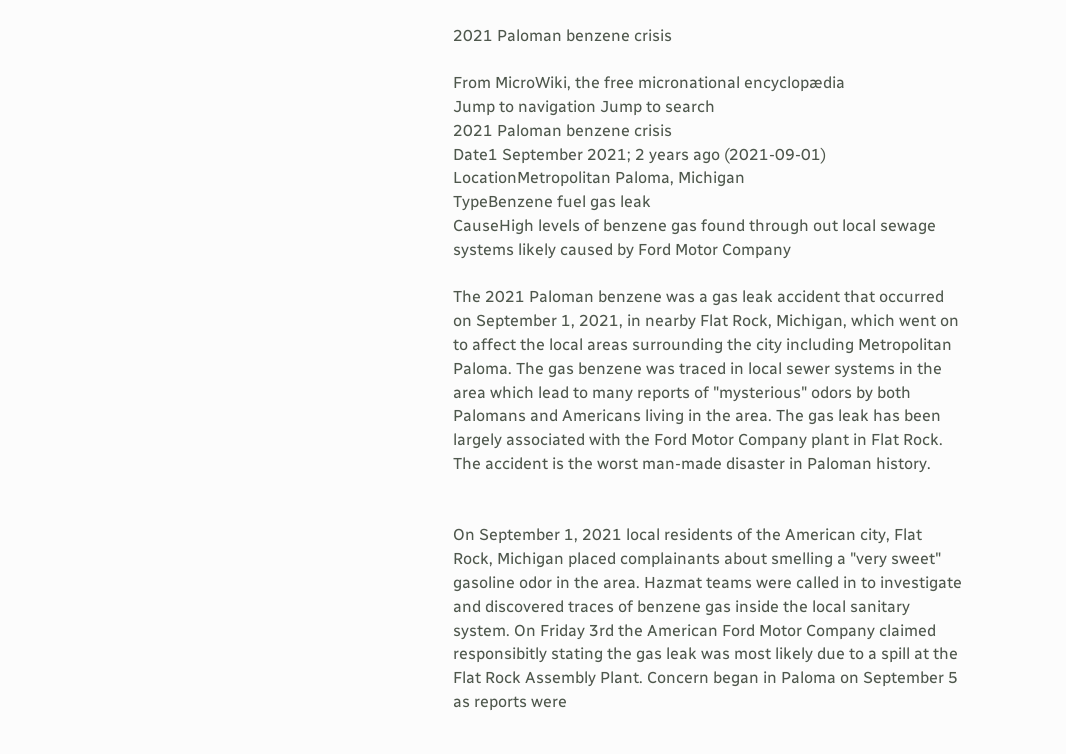2021 Paloman benzene crisis

From MicroWiki, the free micronational encyclopædia
Jump to navigation Jump to search
2021 Paloman benzene crisis
Date1 September 2021; 2 years ago (2021-09-01)
LocationMetropolitan Paloma, Michigan
TypeBenzene fuel gas leak
CauseHigh levels of benzene gas found through out local sewage systems likely caused by Ford Motor Company

The 2021 Paloman benzene was a gas leak accident that occurred on September 1, 2021, in nearby Flat Rock, Michigan, which went on to affect the local areas surrounding the city including Metropolitan Paloma. The gas benzene was traced in local sewer systems in the area which lead to many reports of "mysterious" odors by both Palomans and Americans living in the area. The gas leak has been largely associated with the Ford Motor Company plant in Flat Rock. The accident is the worst man-made disaster in Paloman history.


On September 1, 2021 local residents of the American city, Flat Rock, Michigan placed complainants about smelling a "very sweet" gasoline odor in the area. Hazmat teams were called in to investigate and discovered traces of benzene gas inside the local sanitary system. On Friday 3rd the American Ford Motor Company claimed responsibitly stating the gas leak was most likely due to a spill at the Flat Rock Assembly Plant. Concern began in Paloma on September 5 as reports were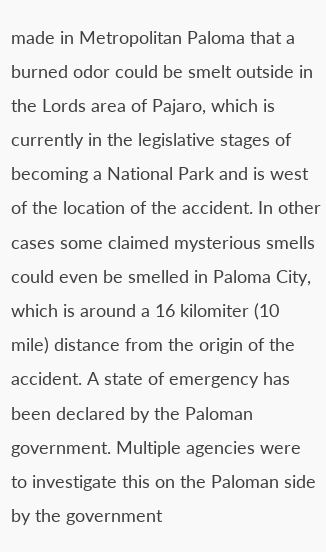made in Metropolitan Paloma that a burned odor could be smelt outside in the Lords area of Pajaro, which is currently in the legislative stages of becoming a National Park and is west of the location of the accident. In other cases some claimed mysterious smells could even be smelled in Paloma City, which is around a 16 kilomiter (10 mile) distance from the origin of the accident. A state of emergency has been declared by the Paloman government. Multiple agencies were to investigate this on the Paloman side by the government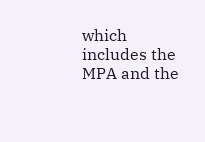which includes the MPA and the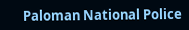Paloman National Police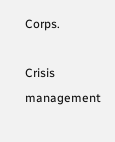Corps.

Crisis management